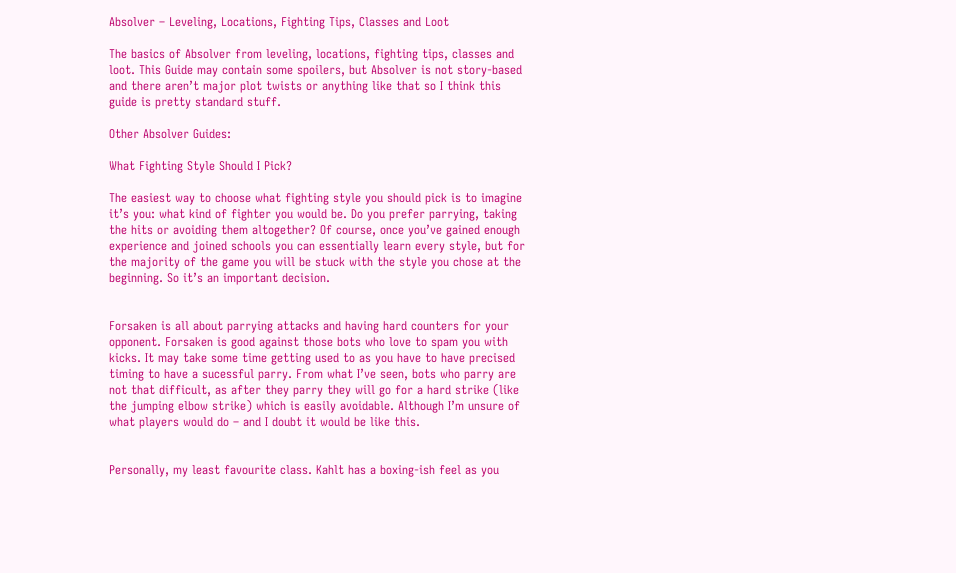Absolver – Leveling, Locations, Fighting Tips, Classes and Loot

The basics of Absolver from leveling, locations, fighting tips, classes and loot. This Guide may contain some spoilers, but Absolver is not story-based and there aren’t major plot twists or anything like that so I think this guide is pretty standard stuff.

Other Absolver Guides:

What Fighting Style Should I Pick?

The easiest way to choose what fighting style you should pick is to imagine it’s you: what kind of fighter you would be. Do you prefer parrying, taking the hits or avoiding them altogether? Of course, once you’ve gained enough experience and joined schools you can essentially learn every style, but for the majority of the game you will be stuck with the style you chose at the beginning. So it’s an important decision.


Forsaken is all about parrying attacks and having hard counters for your opponent. Forsaken is good against those bots who love to spam you with kicks. It may take some time getting used to as you have to have precised timing to have a sucessful parry. From what I’ve seen, bots who parry are not that difficult, as after they parry they will go for a hard strike (like the jumping elbow strike) which is easily avoidable. Although I’m unsure of what players would do – and I doubt it would be like this.


Personally, my least favourite class. Kahlt has a boxing-ish feel as you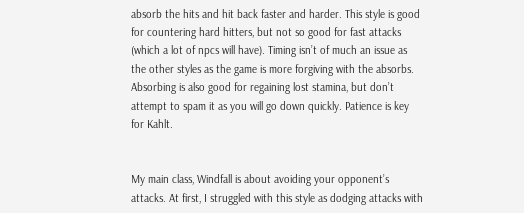absorb the hits and hit back faster and harder. This style is good for countering hard hitters, but not so good for fast attacks (which a lot of npcs will have). Timing isn’t of much an issue as the other styles as the game is more forgiving with the absorbs. Absorbing is also good for regaining lost stamina, but don’t attempt to spam it as you will go down quickly. Patience is key for Kahlt.


My main class, Windfall is about avoiding your opponent’s attacks. At first, I struggled with this style as dodging attacks with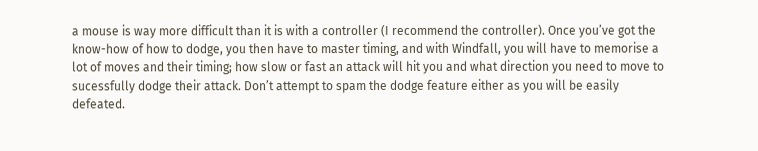a mouse is way more difficult than it is with a controller (I recommend the controller). Once you’ve got the know-how of how to dodge, you then have to master timing, and with Windfall, you will have to memorise a lot of moves and their timing; how slow or fast an attack will hit you and what direction you need to move to sucessfully dodge their attack. Don’t attempt to spam the dodge feature either as you will be easily defeated.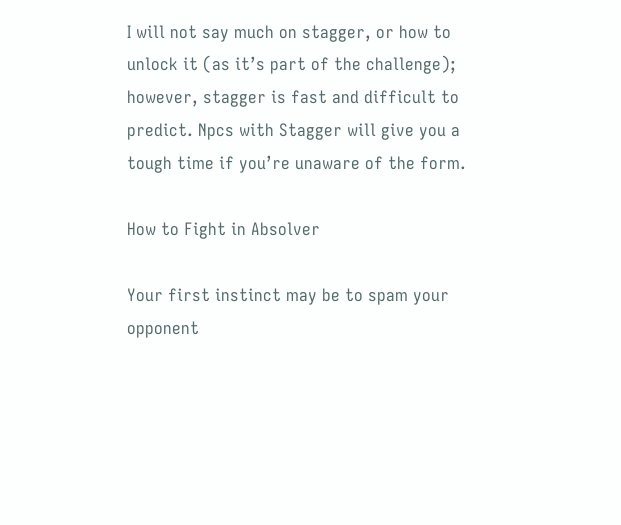I will not say much on stagger, or how to unlock it (as it’s part of the challenge); however, stagger is fast and difficult to predict. Npcs with Stagger will give you a tough time if you’re unaware of the form.

How to Fight in Absolver

Your first instinct may be to spam your opponent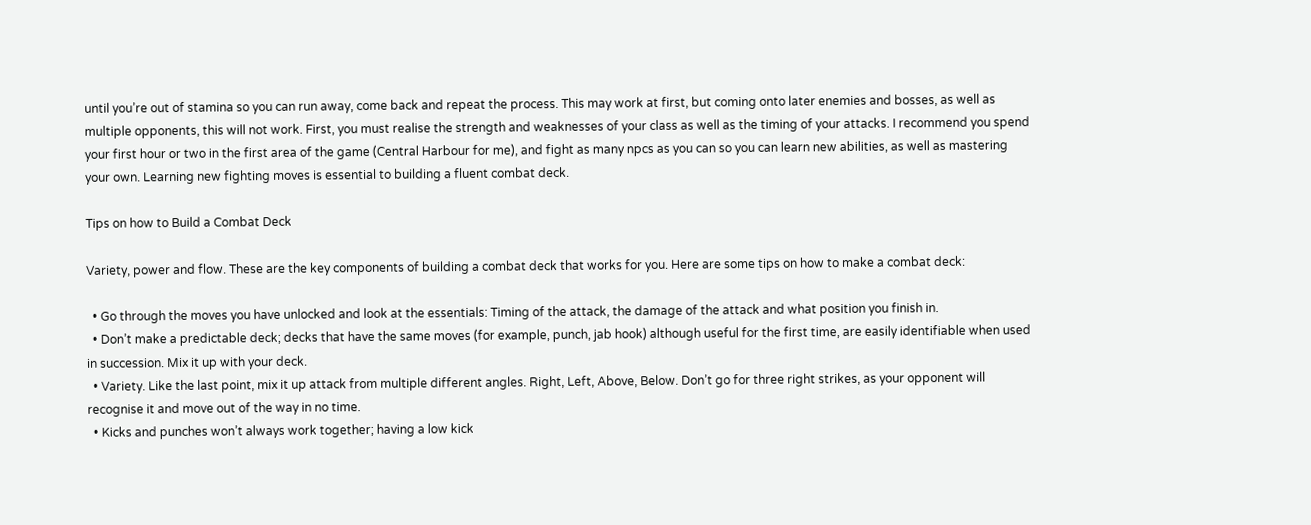until you’re out of stamina so you can run away, come back and repeat the process. This may work at first, but coming onto later enemies and bosses, as well as multiple opponents, this will not work. First, you must realise the strength and weaknesses of your class as well as the timing of your attacks. I recommend you spend your first hour or two in the first area of the game (Central Harbour for me), and fight as many npcs as you can so you can learn new abilities, as well as mastering your own. Learning new fighting moves is essential to building a fluent combat deck.

Tips on how to Build a Combat Deck

Variety, power and flow. These are the key components of building a combat deck that works for you. Here are some tips on how to make a combat deck:

  • Go through the moves you have unlocked and look at the essentials: Timing of the attack, the damage of the attack and what position you finish in.
  • Don’t make a predictable deck; decks that have the same moves (for example, punch, jab hook) although useful for the first time, are easily identifiable when used in succession. Mix it up with your deck.
  • Variety. Like the last point, mix it up attack from multiple different angles. Right, Left, Above, Below. Don’t go for three right strikes, as your opponent will recognise it and move out of the way in no time.
  • Kicks and punches won’t always work together; having a low kick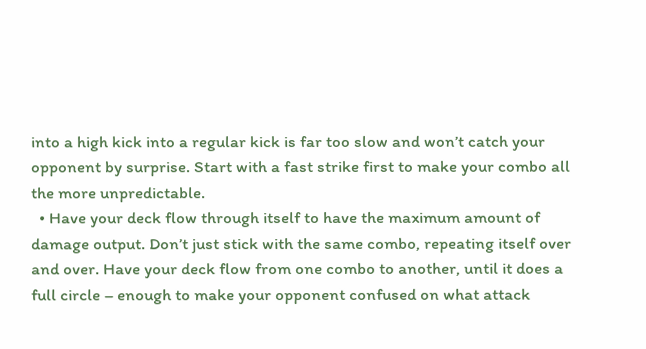into a high kick into a regular kick is far too slow and won’t catch your opponent by surprise. Start with a fast strike first to make your combo all the more unpredictable.
  • Have your deck flow through itself to have the maximum amount of damage output. Don’t just stick with the same combo, repeating itself over and over. Have your deck flow from one combo to another, until it does a full circle – enough to make your opponent confused on what attack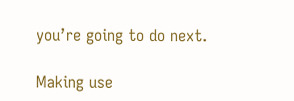you’re going to do next.

Making use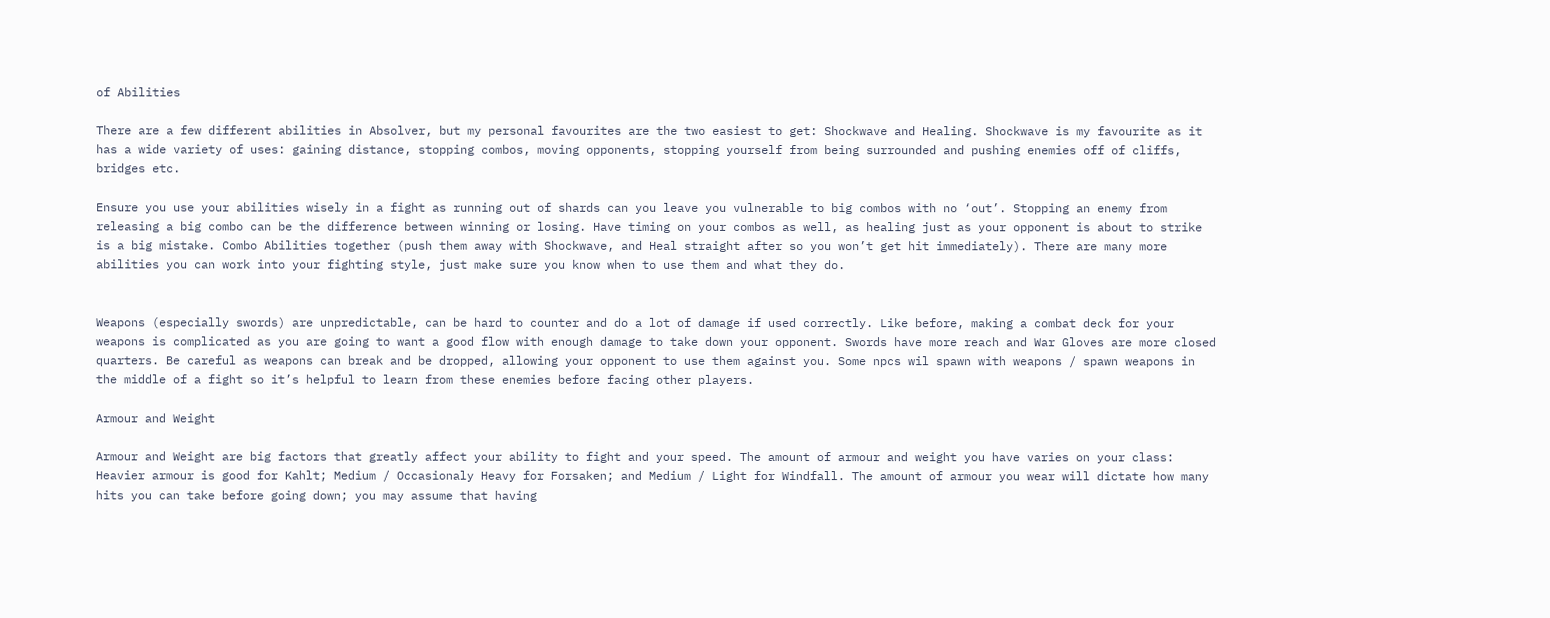of Abilities

There are a few different abilities in Absolver, but my personal favourites are the two easiest to get: Shockwave and Healing. Shockwave is my favourite as it has a wide variety of uses: gaining distance, stopping combos, moving opponents, stopping yourself from being surrounded and pushing enemies off of cliffs, bridges etc.

Ensure you use your abilities wisely in a fight as running out of shards can you leave you vulnerable to big combos with no ‘out’. Stopping an enemy from releasing a big combo can be the difference between winning or losing. Have timing on your combos as well, as healing just as your opponent is about to strike is a big mistake. Combo Abilities together (push them away with Shockwave, and Heal straight after so you won’t get hit immediately). There are many more abilities you can work into your fighting style, just make sure you know when to use them and what they do.


Weapons (especially swords) are unpredictable, can be hard to counter and do a lot of damage if used correctly. Like before, making a combat deck for your weapons is complicated as you are going to want a good flow with enough damage to take down your opponent. Swords have more reach and War Gloves are more closed quarters. Be careful as weapons can break and be dropped, allowing your opponent to use them against you. Some npcs wil spawn with weapons / spawn weapons in the middle of a fight so it’s helpful to learn from these enemies before facing other players.

Armour and Weight

Armour and Weight are big factors that greatly affect your ability to fight and your speed. The amount of armour and weight you have varies on your class: Heavier armour is good for Kahlt; Medium / Occasionaly Heavy for Forsaken; and Medium / Light for Windfall. The amount of armour you wear will dictate how many hits you can take before going down; you may assume that having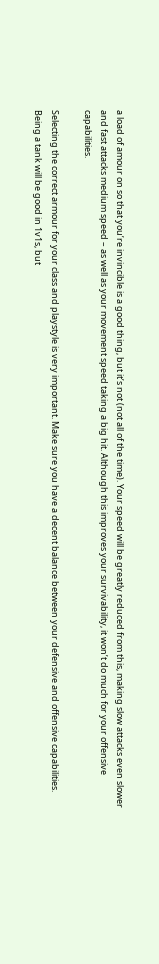a load of amour on so that you’re invincible is a good thing, but it’s not (not all of the time). Your speed will be greatly reduced from this, making slow attacks even slower and fast attacks medium speed – as well as your movement speed taking a big hit. Although this improves your survivability, it won’t do much for your offensive capabilities.

Selecting the correct armour for your class and playstyle is very important. Make sure you have a decent balance between your defensive and offensive capabilities. Being a tank will be good in 1v1s, but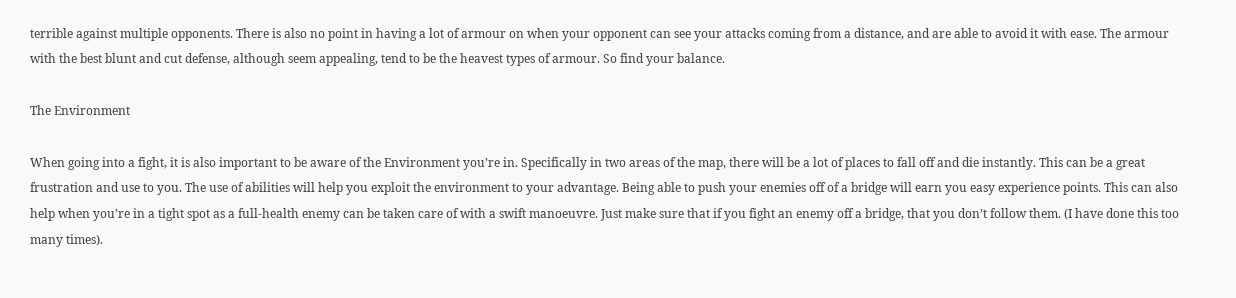terrible against multiple opponents. There is also no point in having a lot of armour on when your opponent can see your attacks coming from a distance, and are able to avoid it with ease. The armour with the best blunt and cut defense, although seem appealing, tend to be the heavest types of armour. So find your balance.

The Environment

When going into a fight, it is also important to be aware of the Environment you’re in. Specifically in two areas of the map, there will be a lot of places to fall off and die instantly. This can be a great frustration and use to you. The use of abilities will help you exploit the environment to your advantage. Being able to push your enemies off of a bridge will earn you easy experience points. This can also help when you’re in a tight spot as a full-health enemy can be taken care of with a swift manoeuvre. Just make sure that if you fight an enemy off a bridge, that you don’t follow them. (I have done this too many times).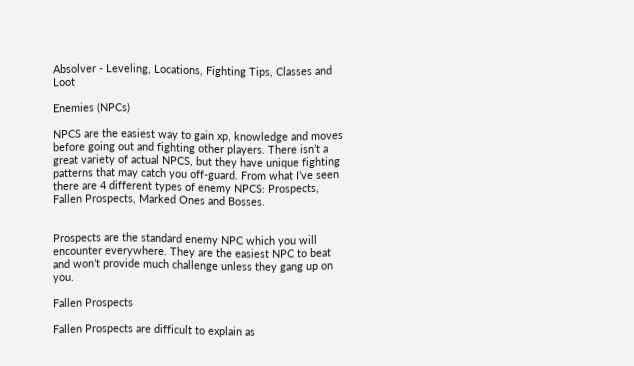Absolver - Leveling, Locations, Fighting Tips, Classes and Loot

Enemies (NPCs)

NPCS are the easiest way to gain xp, knowledge and moves before going out and fighting other players. There isn’t a great variety of actual NPCS, but they have unique fighting patterns that may catch you off-guard. From what I’ve seen there are 4 different types of enemy NPCS: Prospects, Fallen Prospects, Marked Ones and Bosses.


Prospects are the standard enemy NPC which you will encounter everywhere. They are the easiest NPC to beat and won’t provide much challenge unless they gang up on you.

Fallen Prospects

Fallen Prospects are difficult to explain as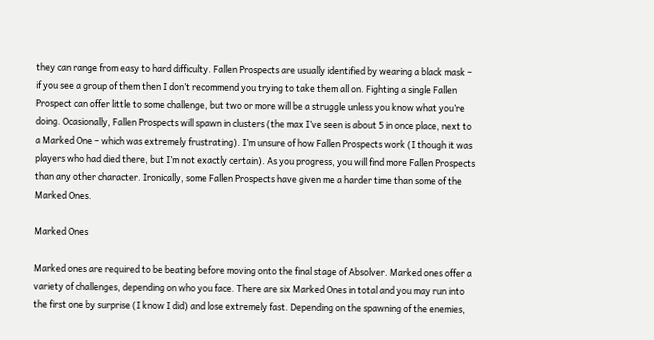they can range from easy to hard difficulty. Fallen Prospects are usually identified by wearing a black mask – if you see a group of them then I don’t recommend you trying to take them all on. Fighting a single Fallen Prospect can offer little to some challenge, but two or more will be a struggle unless you know what you’re doing. Ocasionally, Fallen Prospects will spawn in clusters (the max I’ve seen is about 5 in once place, next to a Marked One – which was extremely frustrating). I’m unsure of how Fallen Prospects work (I though it was players who had died there, but I’m not exactly certain). As you progress, you will find more Fallen Prospects than any other character. Ironically, some Fallen Prospects have given me a harder time than some of the Marked Ones.

Marked Ones

Marked ones are required to be beating before moving onto the final stage of Absolver. Marked ones offer a variety of challenges, depending on who you face. There are six Marked Ones in total and you may run into the first one by surprise (I know I did) and lose extremely fast. Depending on the spawning of the enemies,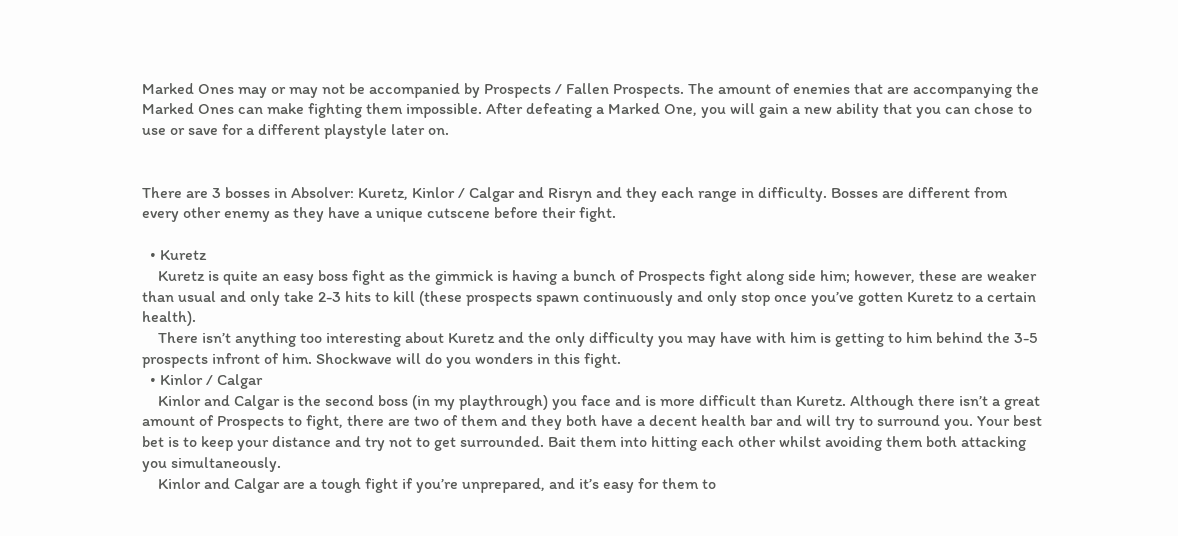Marked Ones may or may not be accompanied by Prospects / Fallen Prospects. The amount of enemies that are accompanying the Marked Ones can make fighting them impossible. After defeating a Marked One, you will gain a new ability that you can chose to use or save for a different playstyle later on.


There are 3 bosses in Absolver: Kuretz, Kinlor / Calgar and Risryn and they each range in difficulty. Bosses are different from every other enemy as they have a unique cutscene before their fight.

  • Kuretz
    Kuretz is quite an easy boss fight as the gimmick is having a bunch of Prospects fight along side him; however, these are weaker than usual and only take 2-3 hits to kill (these prospects spawn continuously and only stop once you’ve gotten Kuretz to a certain health).
    There isn’t anything too interesting about Kuretz and the only difficulty you may have with him is getting to him behind the 3-5 prospects infront of him. Shockwave will do you wonders in this fight.
  • Kinlor / Calgar
    Kinlor and Calgar is the second boss (in my playthrough) you face and is more difficult than Kuretz. Although there isn’t a great amount of Prospects to fight, there are two of them and they both have a decent health bar and will try to surround you. Your best bet is to keep your distance and try not to get surrounded. Bait them into hitting each other whilst avoiding them both attacking you simultaneously.
    Kinlor and Calgar are a tough fight if you’re unprepared, and it’s easy for them to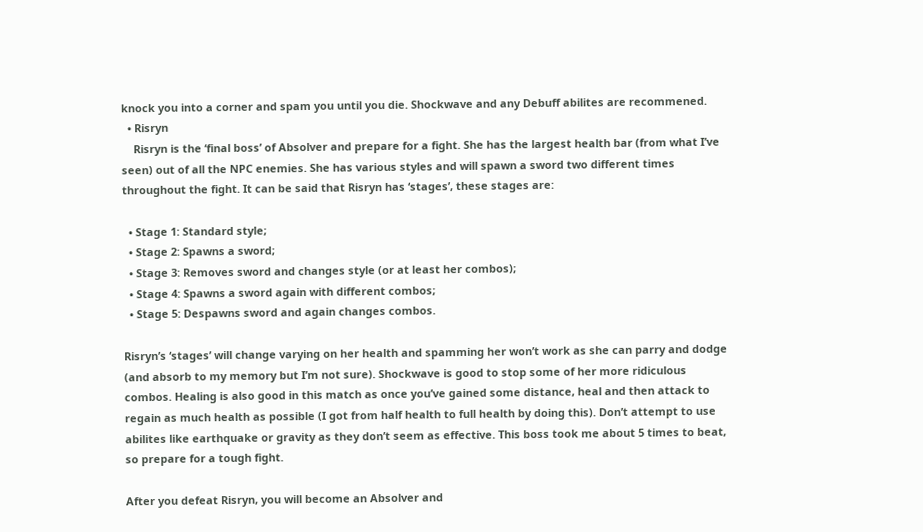knock you into a corner and spam you until you die. Shockwave and any Debuff abilites are recommened.
  • Risryn
    Risryn is the ‘final boss’ of Absolver and prepare for a fight. She has the largest health bar (from what I’ve seen) out of all the NPC enemies. She has various styles and will spawn a sword two different times throughout the fight. It can be said that Risryn has ‘stages’, these stages are:

  • Stage 1: Standard style;
  • Stage 2: Spawns a sword;
  • Stage 3: Removes sword and changes style (or at least her combos);
  • Stage 4: Spawns a sword again with different combos;
  • Stage 5: Despawns sword and again changes combos.

Risryn’s ‘stages’ will change varying on her health and spamming her won’t work as she can parry and dodge (and absorb to my memory but I’m not sure). Shockwave is good to stop some of her more ridiculous combos. Healing is also good in this match as once you’ve gained some distance, heal and then attack to regain as much health as possible (I got from half health to full health by doing this). Don’t attempt to use abilites like earthquake or gravity as they don’t seem as effective. This boss took me about 5 times to beat, so prepare for a tough fight.

After you defeat Risryn, you will become an Absolver and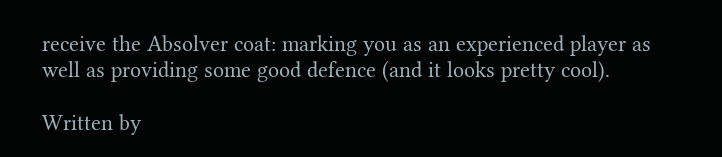receive the Absolver coat: marking you as an experienced player as well as providing some good defence (and it looks pretty cool).

Written by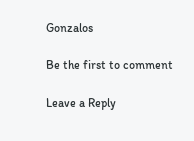Gonzalos

Be the first to comment

Leave a Reply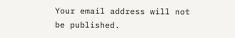Your email address will not be published.